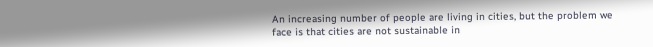An increasing number of people are living in cities, but the problem we face is that cities are not sustainable in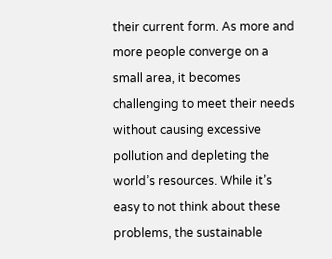their current form. As more and more people converge on a small area, it becomes challenging to meet their needs without causing excessive pollution and depleting the world’s resources. While it’s easy to not think about these problems, the sustainable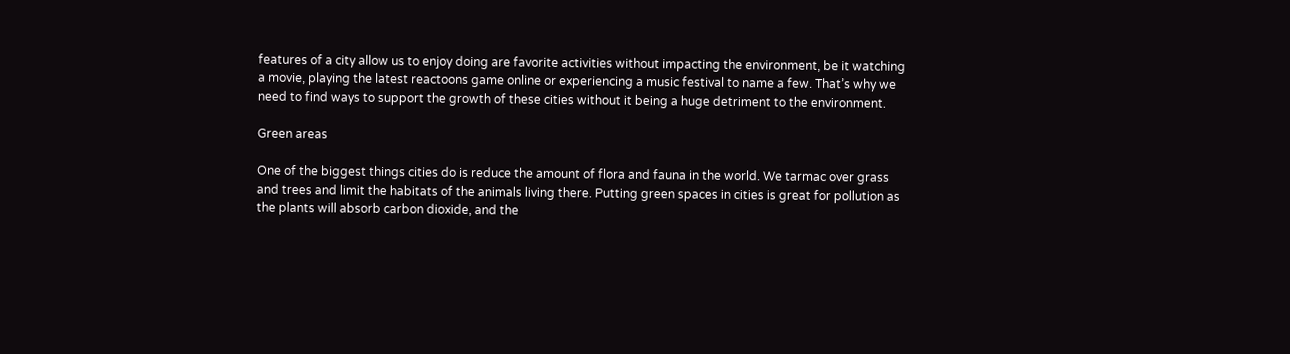features of a city allow us to enjoy doing are favorite activities without impacting the environment, be it watching a movie, playing the latest reactoons game online or experiencing a music festival to name a few. That’s why we need to find ways to support the growth of these cities without it being a huge detriment to the environment.

Green areas

One of the biggest things cities do is reduce the amount of flora and fauna in the world. We tarmac over grass and trees and limit the habitats of the animals living there. Putting green spaces in cities is great for pollution as the plants will absorb carbon dioxide, and the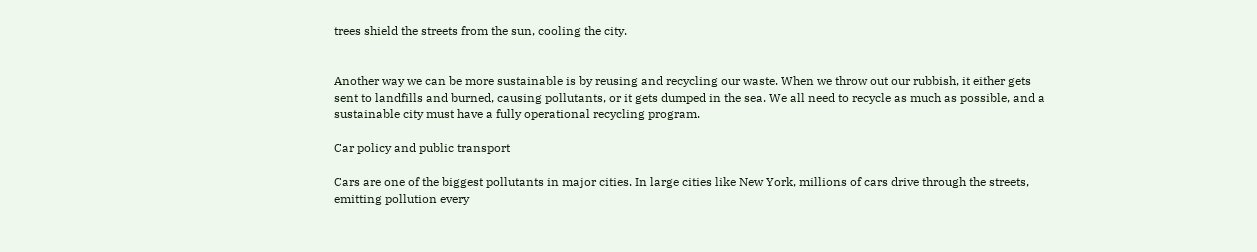trees shield the streets from the sun, cooling the city.


Another way we can be more sustainable is by reusing and recycling our waste. When we throw out our rubbish, it either gets sent to landfills and burned, causing pollutants, or it gets dumped in the sea. We all need to recycle as much as possible, and a sustainable city must have a fully operational recycling program.

Car policy and public transport

Cars are one of the biggest pollutants in major cities. In large cities like New York, millions of cars drive through the streets, emitting pollution every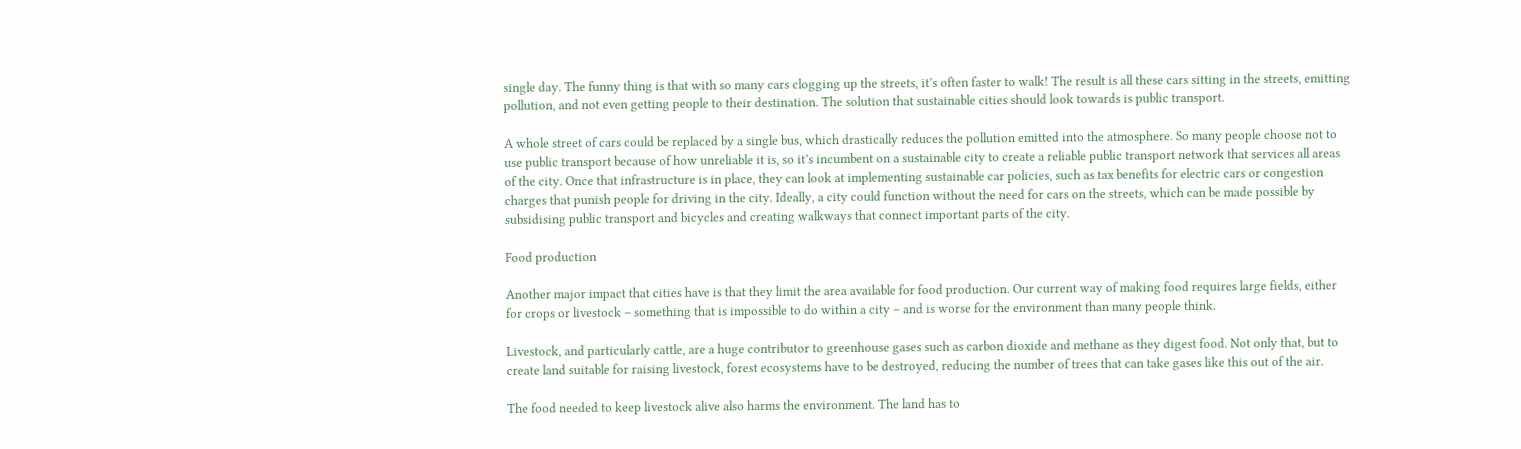single day. The funny thing is that with so many cars clogging up the streets, it’s often faster to walk! The result is all these cars sitting in the streets, emitting pollution, and not even getting people to their destination. The solution that sustainable cities should look towards is public transport.

A whole street of cars could be replaced by a single bus, which drastically reduces the pollution emitted into the atmosphere. So many people choose not to use public transport because of how unreliable it is, so it’s incumbent on a sustainable city to create a reliable public transport network that services all areas of the city. Once that infrastructure is in place, they can look at implementing sustainable car policies, such as tax benefits for electric cars or congestion charges that punish people for driving in the city. Ideally, a city could function without the need for cars on the streets, which can be made possible by subsidising public transport and bicycles and creating walkways that connect important parts of the city.

Food production

Another major impact that cities have is that they limit the area available for food production. Our current way of making food requires large fields, either for crops or livestock – something that is impossible to do within a city – and is worse for the environment than many people think.

Livestock, and particularly cattle, are a huge contributor to greenhouse gases such as carbon dioxide and methane as they digest food. Not only that, but to create land suitable for raising livestock, forest ecosystems have to be destroyed, reducing the number of trees that can take gases like this out of the air.

The food needed to keep livestock alive also harms the environment. The land has to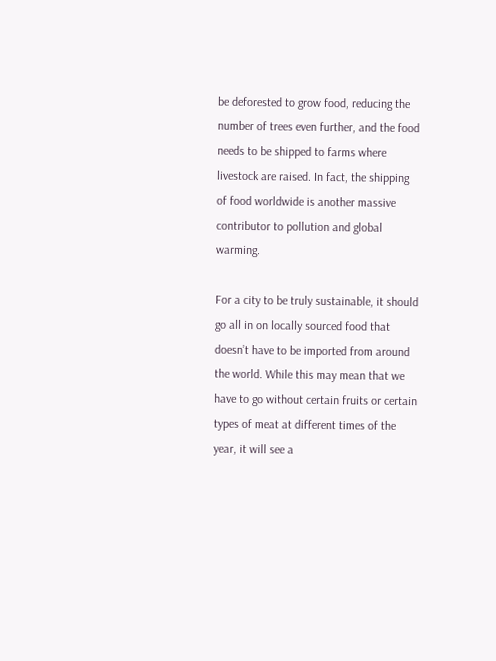be deforested to grow food, reducing the number of trees even further, and the food needs to be shipped to farms where livestock are raised. In fact, the shipping of food worldwide is another massive contributor to pollution and global warming.

For a city to be truly sustainable, it should go all in on locally sourced food that doesn’t have to be imported from around the world. While this may mean that we have to go without certain fruits or certain types of meat at different times of the year, it will see a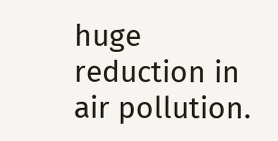huge reduction in air pollution.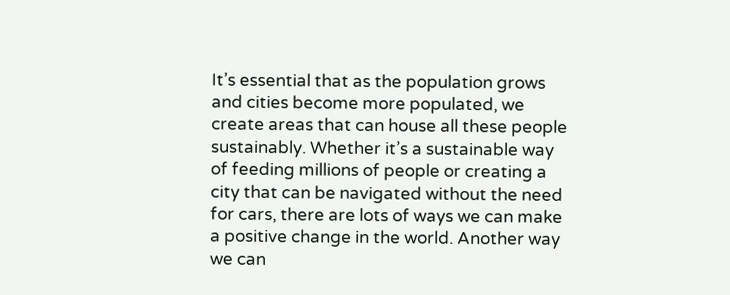It’s essential that as the population grows and cities become more populated, we create areas that can house all these people sustainably. Whether it’s a sustainable way of feeding millions of people or creating a city that can be navigated without the need for cars, there are lots of ways we can make a positive change in the world. Another way we can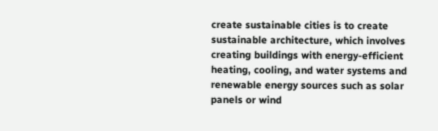create sustainable cities is to create sustainable architecture, which involves creating buildings with energy-efficient heating, cooling, and water systems and renewable energy sources such as solar panels or wind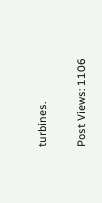turbines.

Post Views: 1106